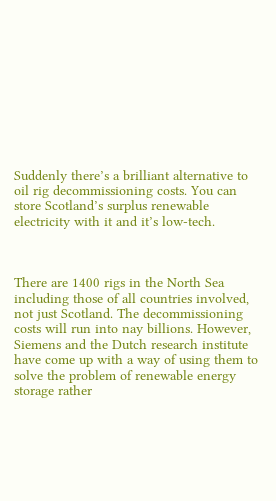Suddenly there’s a brilliant alternative to oil rig decommissioning costs. You can store Scotland’s surplus renewable electricity with it and it’s low-tech.



There are 1400 rigs in the North Sea including those of all countries involved, not just Scotland. The decommissioning costs will run into nay billions. However, Siemens and the Dutch research institute have come up with a way of using them to solve the problem of renewable energy storage rather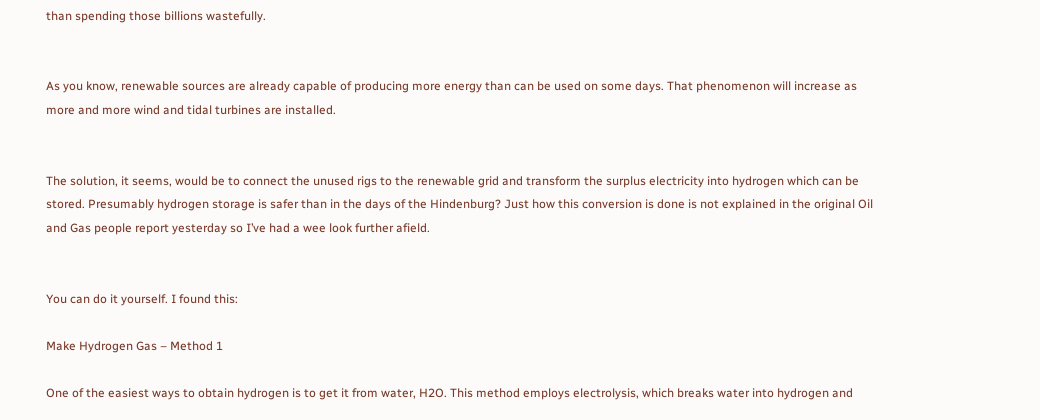than spending those billions wastefully.


As you know, renewable sources are already capable of producing more energy than can be used on some days. That phenomenon will increase as more and more wind and tidal turbines are installed.


The solution, it seems, would be to connect the unused rigs to the renewable grid and transform the surplus electricity into hydrogen which can be stored. Presumably hydrogen storage is safer than in the days of the Hindenburg? Just how this conversion is done is not explained in the original Oil and Gas people report yesterday so I’ve had a wee look further afield.


You can do it yourself. I found this:

Make Hydrogen Gas – Method 1

One of the easiest ways to obtain hydrogen is to get it from water, H2O. This method employs electrolysis, which breaks water into hydrogen and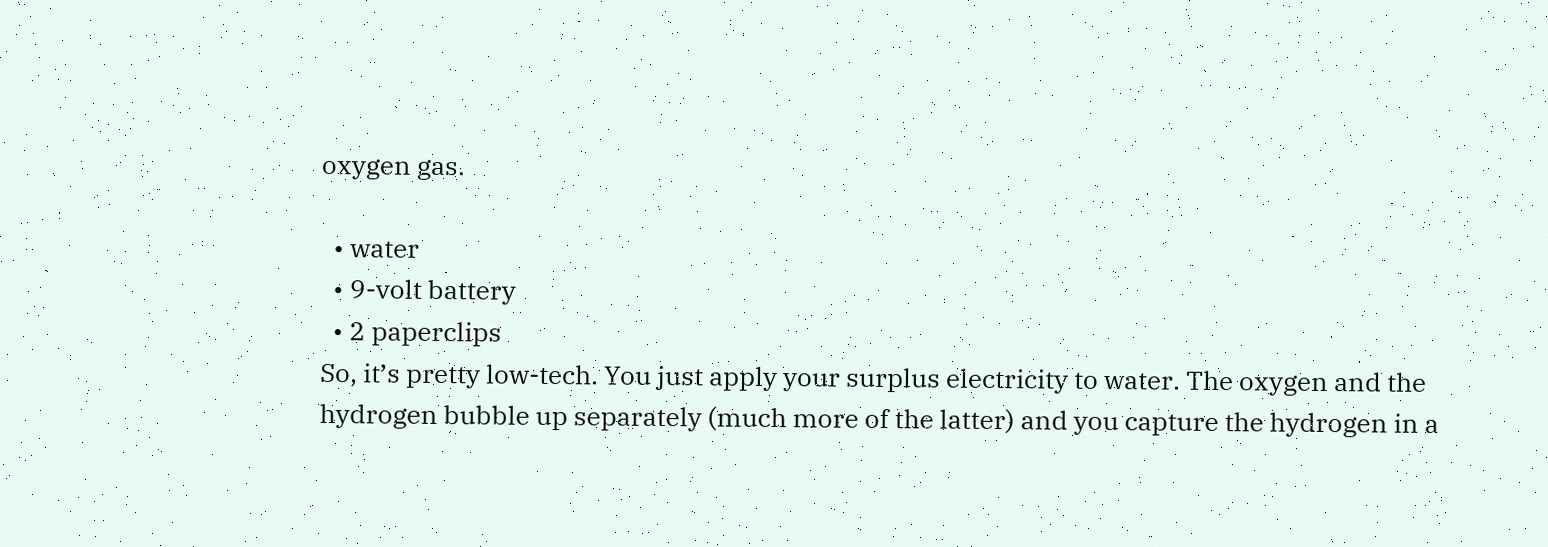oxygen gas.

  • water
  • 9-volt battery
  • 2 paperclips
So, it’s pretty low-tech. You just apply your surplus electricity to water. The oxygen and the hydrogen bubble up separately (much more of the latter) and you capture the hydrogen in a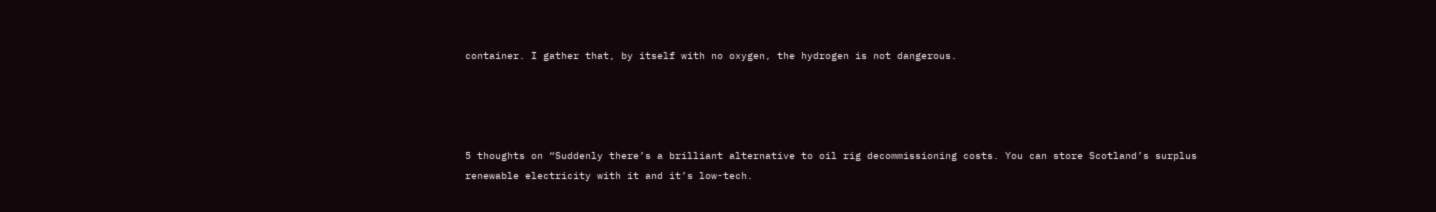container. I gather that, by itself with no oxygen, the hydrogen is not dangerous.




5 thoughts on “Suddenly there’s a brilliant alternative to oil rig decommissioning costs. You can store Scotland’s surplus renewable electricity with it and it’s low-tech.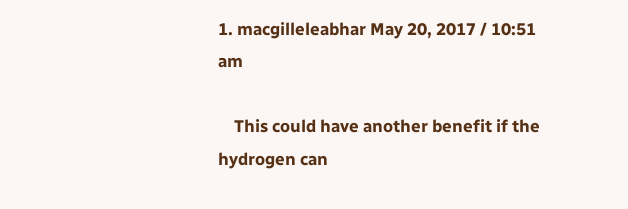1. macgilleleabhar May 20, 2017 / 10:51 am

    This could have another benefit if the hydrogen can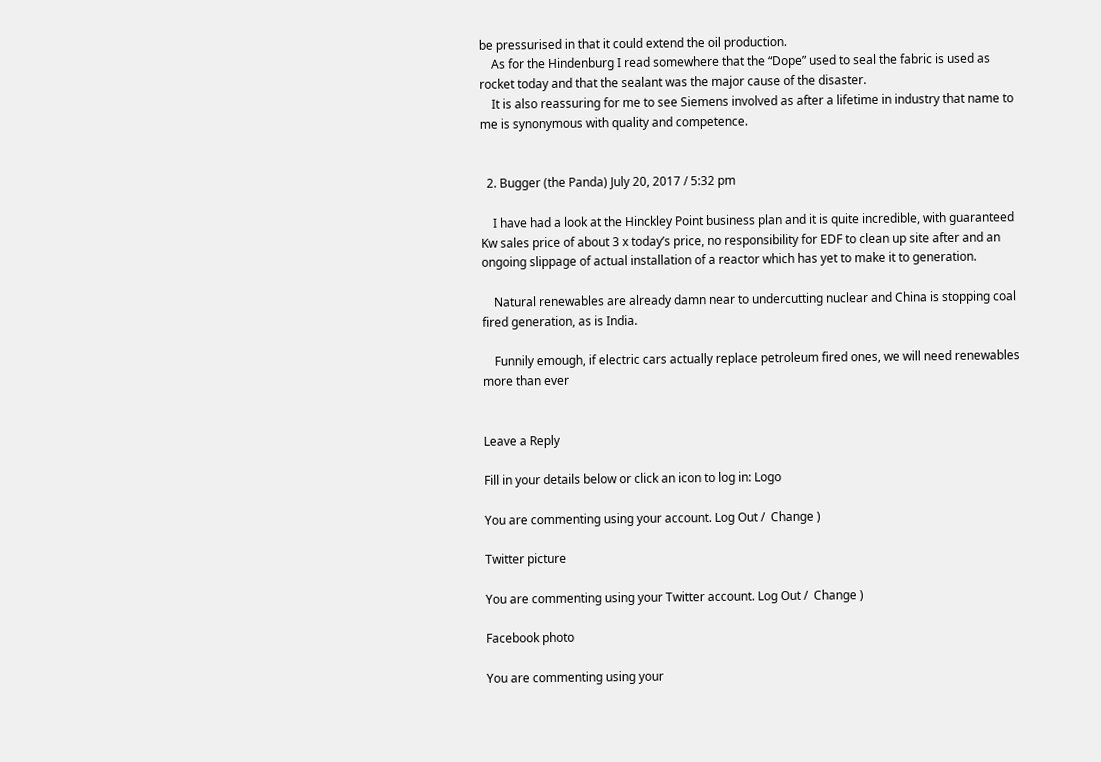be pressurised in that it could extend the oil production.
    As for the Hindenburg I read somewhere that the “Dope” used to seal the fabric is used as rocket today and that the sealant was the major cause of the disaster.
    It is also reassuring for me to see Siemens involved as after a lifetime in industry that name to me is synonymous with quality and competence.


  2. Bugger (the Panda) July 20, 2017 / 5:32 pm

    I have had a look at the Hinckley Point business plan and it is quite incredible, with guaranteed Kw sales price of about 3 x today’s price, no responsibility for EDF to clean up site after and an ongoing slippage of actual installation of a reactor which has yet to make it to generation.

    Natural renewables are already damn near to undercutting nuclear and China is stopping coal fired generation, as is India.

    Funnily emough, if electric cars actually replace petroleum fired ones, we will need renewables more than ever


Leave a Reply

Fill in your details below or click an icon to log in: Logo

You are commenting using your account. Log Out /  Change )

Twitter picture

You are commenting using your Twitter account. Log Out /  Change )

Facebook photo

You are commenting using your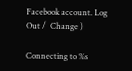Facebook account. Log Out /  Change )

Connecting to %s